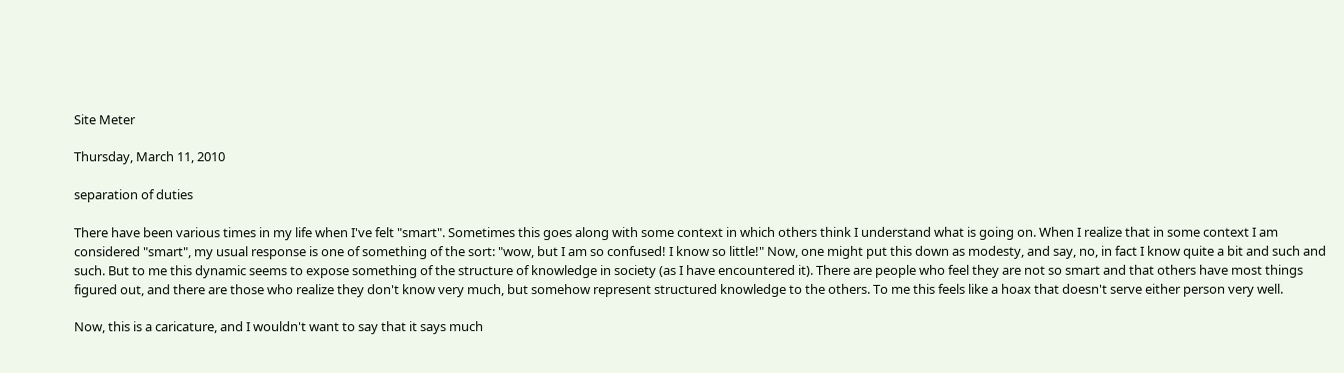Site Meter

Thursday, March 11, 2010

separation of duties

There have been various times in my life when I've felt "smart". Sometimes this goes along with some context in which others think I understand what is going on. When I realize that in some context I am considered "smart", my usual response is one of something of the sort: "wow, but I am so confused! I know so little!" Now, one might put this down as modesty, and say, no, in fact I know quite a bit and such and such. But to me this dynamic seems to expose something of the structure of knowledge in society (as I have encountered it). There are people who feel they are not so smart and that others have most things figured out, and there are those who realize they don't know very much, but somehow represent structured knowledge to the others. To me this feels like a hoax that doesn't serve either person very well.

Now, this is a caricature, and I wouldn't want to say that it says much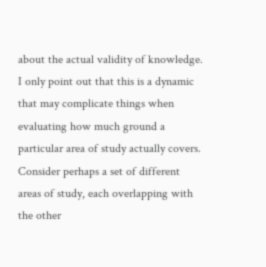about the actual validity of knowledge. I only point out that this is a dynamic that may complicate things when evaluating how much ground a particular area of study actually covers. Consider perhaps a set of different areas of study, each overlapping with the other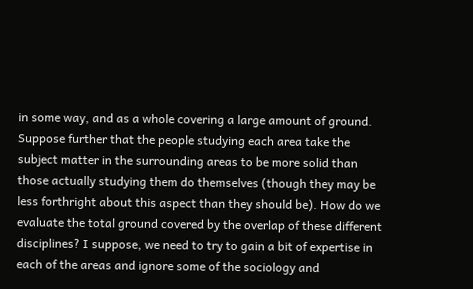in some way, and as a whole covering a large amount of ground. Suppose further that the people studying each area take the subject matter in the surrounding areas to be more solid than those actually studying them do themselves (though they may be less forthright about this aspect than they should be). How do we evaluate the total ground covered by the overlap of these different disciplines? I suppose, we need to try to gain a bit of expertise in each of the areas and ignore some of the sociology and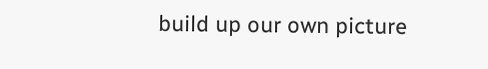build up our own picture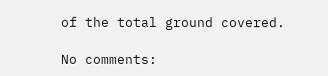of the total ground covered.

No comments: